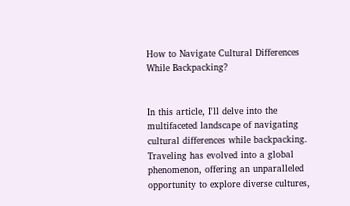How to Navigate Cultural Differences While Backpacking?


In this article, I'll delve into the multifaceted landscape of navigating cultural differences while backpacking. Traveling has evolved into a global phenomenon, offering an unparalleled opportunity to explore diverse cultures,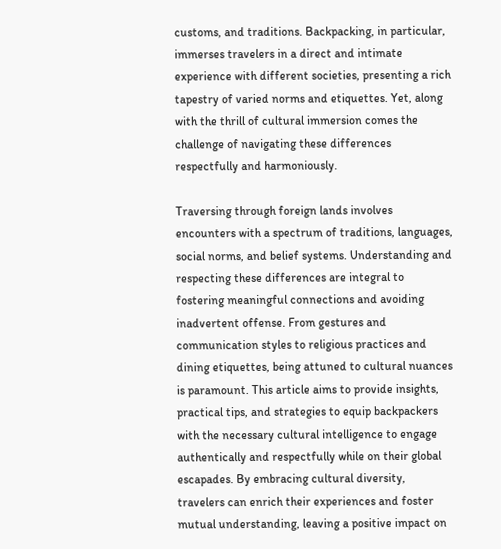customs, and traditions. Backpacking, in particular, immerses travelers in a direct and intimate experience with different societies, presenting a rich tapestry of varied norms and etiquettes. Yet, along with the thrill of cultural immersion comes the challenge of navigating these differences respectfully and harmoniously.

Traversing through foreign lands involves encounters with a spectrum of traditions, languages, social norms, and belief systems. Understanding and respecting these differences are integral to fostering meaningful connections and avoiding inadvertent offense. From gestures and communication styles to religious practices and dining etiquettes, being attuned to cultural nuances is paramount. This article aims to provide insights, practical tips, and strategies to equip backpackers with the necessary cultural intelligence to engage authentically and respectfully while on their global escapades. By embracing cultural diversity, travelers can enrich their experiences and foster mutual understanding, leaving a positive impact on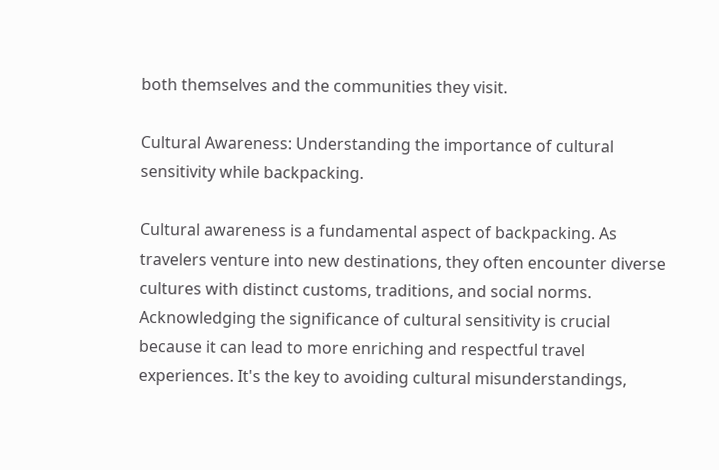both themselves and the communities they visit.

Cultural Awareness: Understanding the importance of cultural sensitivity while backpacking.

Cultural awareness is a fundamental aspect of backpacking. As travelers venture into new destinations, they often encounter diverse cultures with distinct customs, traditions, and social norms. Acknowledging the significance of cultural sensitivity is crucial because it can lead to more enriching and respectful travel experiences. It's the key to avoiding cultural misunderstandings,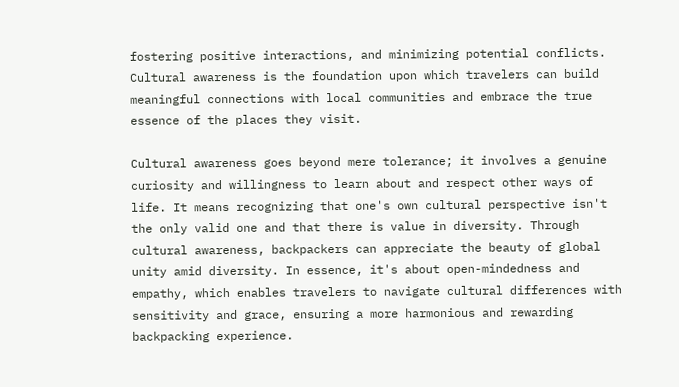fostering positive interactions, and minimizing potential conflicts. Cultural awareness is the foundation upon which travelers can build meaningful connections with local communities and embrace the true essence of the places they visit.

Cultural awareness goes beyond mere tolerance; it involves a genuine curiosity and willingness to learn about and respect other ways of life. It means recognizing that one's own cultural perspective isn't the only valid one and that there is value in diversity. Through cultural awareness, backpackers can appreciate the beauty of global unity amid diversity. In essence, it's about open-mindedness and empathy, which enables travelers to navigate cultural differences with sensitivity and grace, ensuring a more harmonious and rewarding backpacking experience.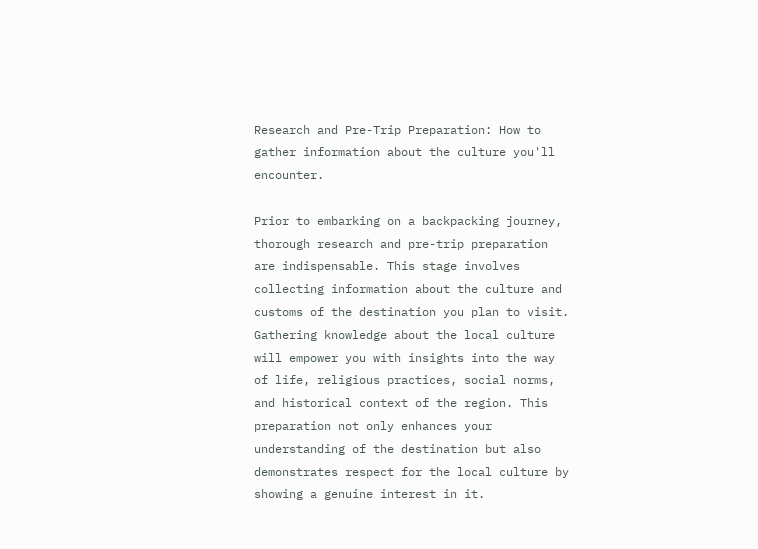Research and Pre-Trip Preparation: How to gather information about the culture you'll encounter.

Prior to embarking on a backpacking journey, thorough research and pre-trip preparation are indispensable. This stage involves collecting information about the culture and customs of the destination you plan to visit. Gathering knowledge about the local culture will empower you with insights into the way of life, religious practices, social norms, and historical context of the region. This preparation not only enhances your understanding of the destination but also demonstrates respect for the local culture by showing a genuine interest in it.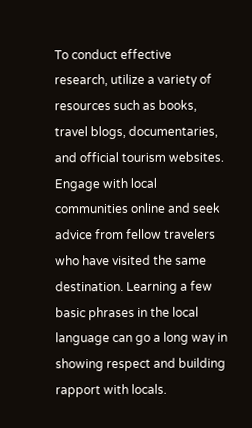To conduct effective research, utilize a variety of resources such as books, travel blogs, documentaries, and official tourism websites. Engage with local communities online and seek advice from fellow travelers who have visited the same destination. Learning a few basic phrases in the local language can go a long way in showing respect and building rapport with locals.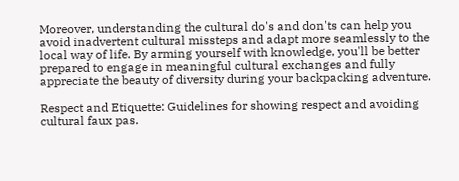Moreover, understanding the cultural do's and don'ts can help you avoid inadvertent cultural missteps and adapt more seamlessly to the local way of life. By arming yourself with knowledge, you'll be better prepared to engage in meaningful cultural exchanges and fully appreciate the beauty of diversity during your backpacking adventure.

Respect and Etiquette: Guidelines for showing respect and avoiding cultural faux pas.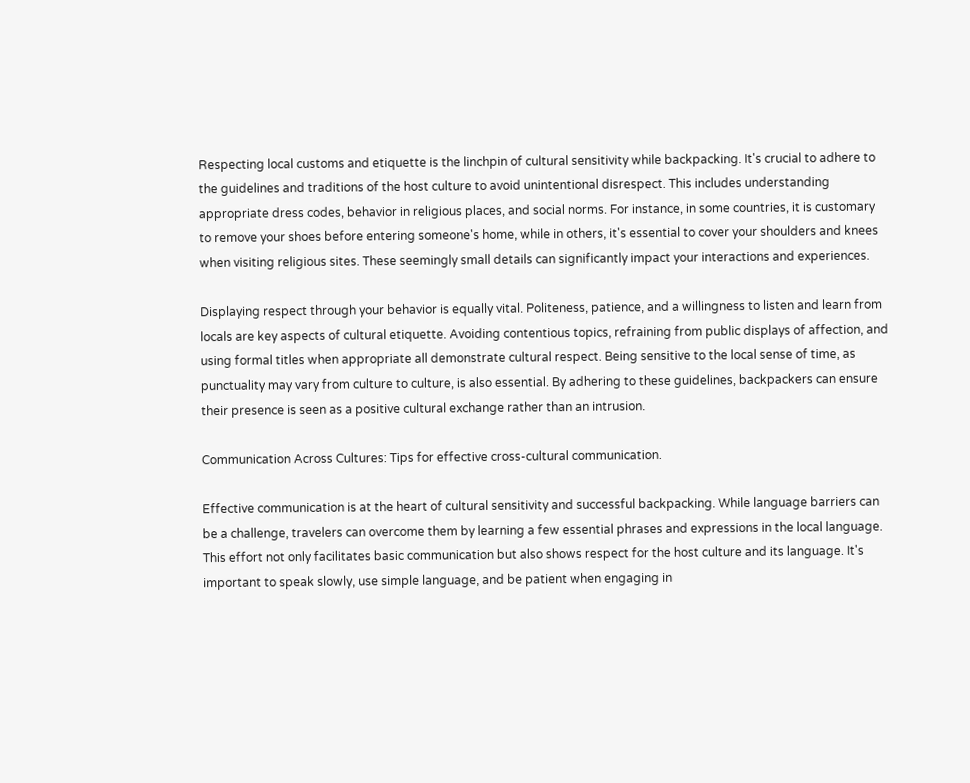Respecting local customs and etiquette is the linchpin of cultural sensitivity while backpacking. It's crucial to adhere to the guidelines and traditions of the host culture to avoid unintentional disrespect. This includes understanding appropriate dress codes, behavior in religious places, and social norms. For instance, in some countries, it is customary to remove your shoes before entering someone's home, while in others, it's essential to cover your shoulders and knees when visiting religious sites. These seemingly small details can significantly impact your interactions and experiences.

Displaying respect through your behavior is equally vital. Politeness, patience, and a willingness to listen and learn from locals are key aspects of cultural etiquette. Avoiding contentious topics, refraining from public displays of affection, and using formal titles when appropriate all demonstrate cultural respect. Being sensitive to the local sense of time, as punctuality may vary from culture to culture, is also essential. By adhering to these guidelines, backpackers can ensure their presence is seen as a positive cultural exchange rather than an intrusion.

Communication Across Cultures: Tips for effective cross-cultural communication.

Effective communication is at the heart of cultural sensitivity and successful backpacking. While language barriers can be a challenge, travelers can overcome them by learning a few essential phrases and expressions in the local language. This effort not only facilitates basic communication but also shows respect for the host culture and its language. It's important to speak slowly, use simple language, and be patient when engaging in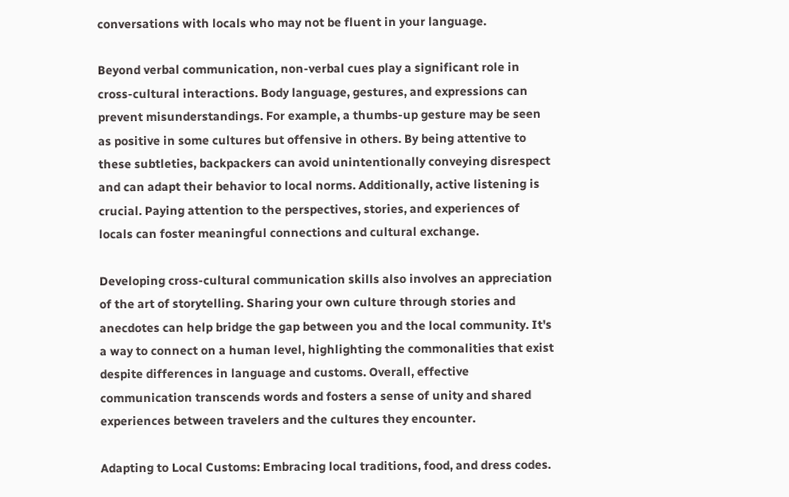conversations with locals who may not be fluent in your language.

Beyond verbal communication, non-verbal cues play a significant role in cross-cultural interactions. Body language, gestures, and expressions can prevent misunderstandings. For example, a thumbs-up gesture may be seen as positive in some cultures but offensive in others. By being attentive to these subtleties, backpackers can avoid unintentionally conveying disrespect and can adapt their behavior to local norms. Additionally, active listening is crucial. Paying attention to the perspectives, stories, and experiences of locals can foster meaningful connections and cultural exchange.

Developing cross-cultural communication skills also involves an appreciation of the art of storytelling. Sharing your own culture through stories and anecdotes can help bridge the gap between you and the local community. It's a way to connect on a human level, highlighting the commonalities that exist despite differences in language and customs. Overall, effective communication transcends words and fosters a sense of unity and shared experiences between travelers and the cultures they encounter.

Adapting to Local Customs: Embracing local traditions, food, and dress codes.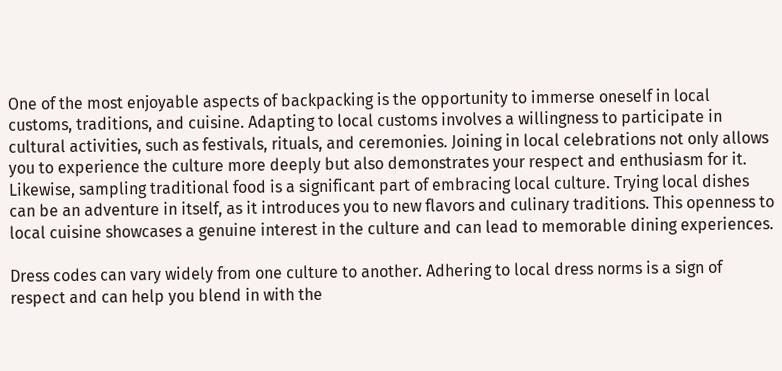One of the most enjoyable aspects of backpacking is the opportunity to immerse oneself in local customs, traditions, and cuisine. Adapting to local customs involves a willingness to participate in cultural activities, such as festivals, rituals, and ceremonies. Joining in local celebrations not only allows you to experience the culture more deeply but also demonstrates your respect and enthusiasm for it. Likewise, sampling traditional food is a significant part of embracing local culture. Trying local dishes can be an adventure in itself, as it introduces you to new flavors and culinary traditions. This openness to local cuisine showcases a genuine interest in the culture and can lead to memorable dining experiences.

Dress codes can vary widely from one culture to another. Adhering to local dress norms is a sign of respect and can help you blend in with the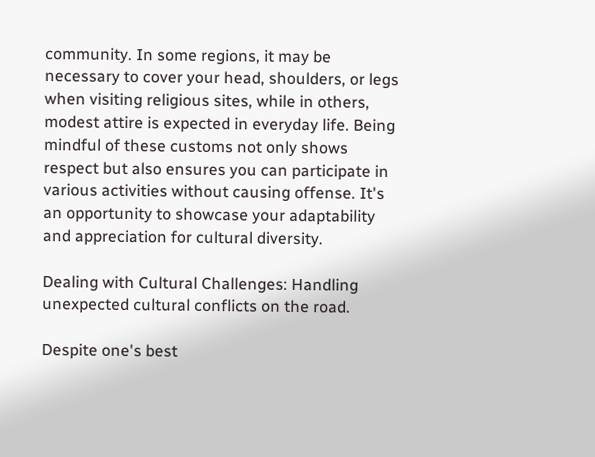community. In some regions, it may be necessary to cover your head, shoulders, or legs when visiting religious sites, while in others, modest attire is expected in everyday life. Being mindful of these customs not only shows respect but also ensures you can participate in various activities without causing offense. It's an opportunity to showcase your adaptability and appreciation for cultural diversity.

Dealing with Cultural Challenges: Handling unexpected cultural conflicts on the road.

Despite one's best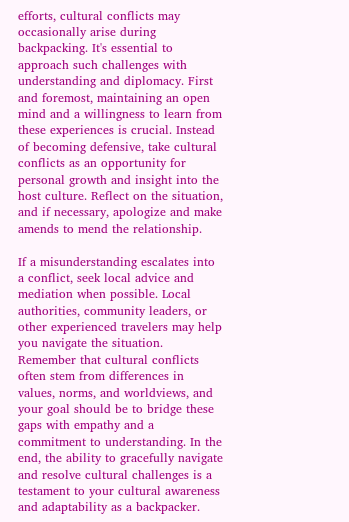efforts, cultural conflicts may occasionally arise during backpacking. It's essential to approach such challenges with understanding and diplomacy. First and foremost, maintaining an open mind and a willingness to learn from these experiences is crucial. Instead of becoming defensive, take cultural conflicts as an opportunity for personal growth and insight into the host culture. Reflect on the situation, and if necessary, apologize and make amends to mend the relationship.

If a misunderstanding escalates into a conflict, seek local advice and mediation when possible. Local authorities, community leaders, or other experienced travelers may help you navigate the situation. Remember that cultural conflicts often stem from differences in values, norms, and worldviews, and your goal should be to bridge these gaps with empathy and a commitment to understanding. In the end, the ability to gracefully navigate and resolve cultural challenges is a testament to your cultural awareness and adaptability as a backpacker.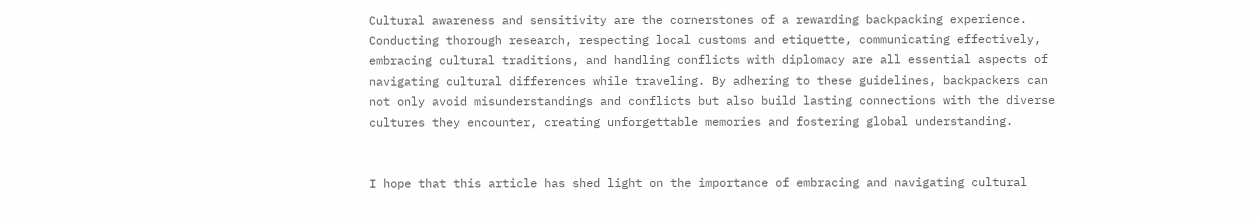Cultural awareness and sensitivity are the cornerstones of a rewarding backpacking experience. Conducting thorough research, respecting local customs and etiquette, communicating effectively, embracing cultural traditions, and handling conflicts with diplomacy are all essential aspects of navigating cultural differences while traveling. By adhering to these guidelines, backpackers can not only avoid misunderstandings and conflicts but also build lasting connections with the diverse cultures they encounter, creating unforgettable memories and fostering global understanding.


I hope that this article has shed light on the importance of embracing and navigating cultural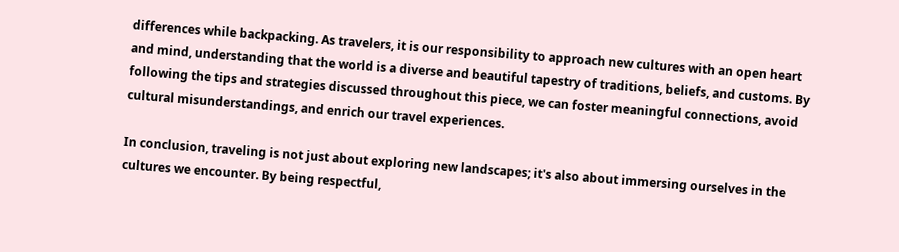differences while backpacking. As travelers, it is our responsibility to approach new cultures with an open heart and mind, understanding that the world is a diverse and beautiful tapestry of traditions, beliefs, and customs. By following the tips and strategies discussed throughout this piece, we can foster meaningful connections, avoid cultural misunderstandings, and enrich our travel experiences.

In conclusion, traveling is not just about exploring new landscapes; it's also about immersing ourselves in the cultures we encounter. By being respectful,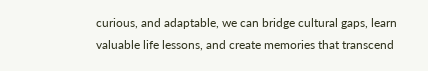curious, and adaptable, we can bridge cultural gaps, learn valuable life lessons, and create memories that transcend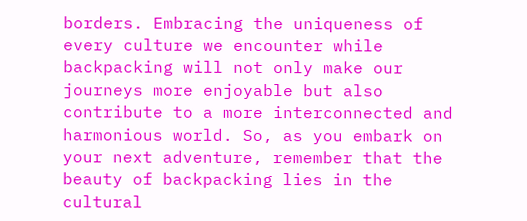borders. Embracing the uniqueness of every culture we encounter while backpacking will not only make our journeys more enjoyable but also contribute to a more interconnected and harmonious world. So, as you embark on your next adventure, remember that the beauty of backpacking lies in the cultural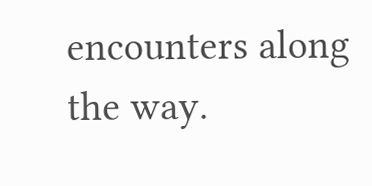encounters along the way.